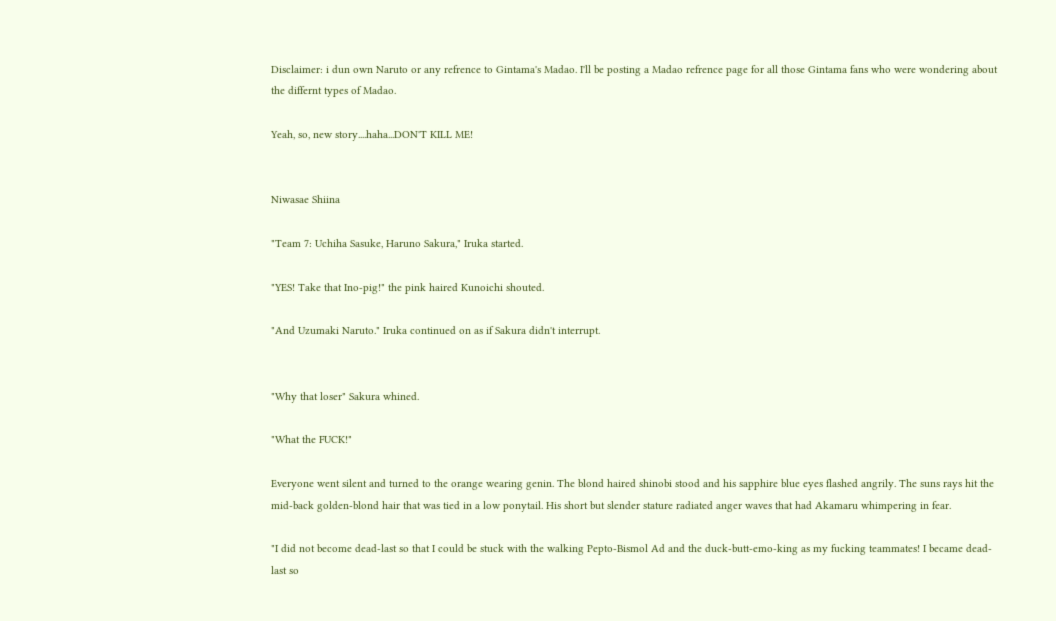Disclaimer: i dun own Naruto or any refrence to Gintama's Madao. I'll be posting a Madao refrence page for all those Gintama fans who were wondering about the differnt types of Madao.

Yeah, so, new story....haha...DON'T KILL ME!


Niwasae Shiina

"Team 7: Uchiha Sasuke, Haruno Sakura," Iruka started.

"YES! Take that Ino-pig!" the pink haired Kunoichi shouted.

"And Uzumaki Naruto." Iruka continued on as if Sakura didn't interrupt.


"Why that loser" Sakura whined.

"What the FUCK!"

Everyone went silent and turned to the orange wearing genin. The blond haired shinobi stood and his sapphire blue eyes flashed angrily. The suns rays hit the mid-back golden-blond hair that was tied in a low ponytail. His short but slender stature radiated anger waves that had Akamaru whimpering in fear.

"I did not become dead-last so that I could be stuck with the walking Pepto-Bismol Ad and the duck-butt-emo-king as my fucking teammates! I became dead-last so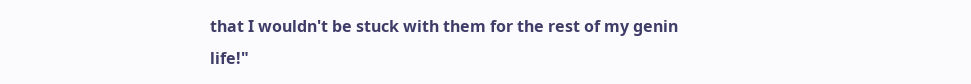that I wouldn't be stuck with them for the rest of my genin life!"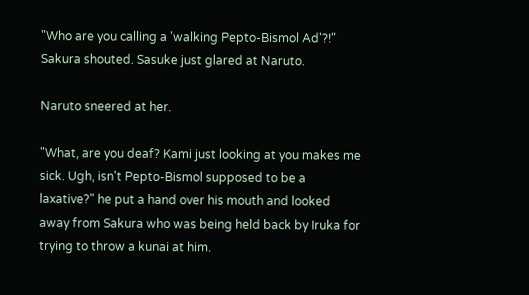"Who are you calling a 'walking Pepto-Bismol Ad'?!" Sakura shouted. Sasuke just glared at Naruto.

Naruto sneered at her.

"What, are you deaf? Kami just looking at you makes me sick. Ugh, isn't Pepto-Bismol supposed to be a laxative?" he put a hand over his mouth and looked away from Sakura who was being held back by Iruka for trying to throw a kunai at him.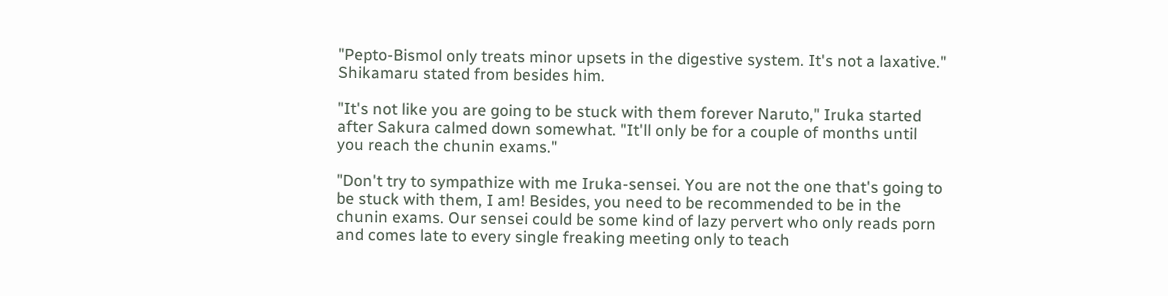"Pepto-Bismol only treats minor upsets in the digestive system. It's not a laxative." Shikamaru stated from besides him.

"It's not like you are going to be stuck with them forever Naruto," Iruka started after Sakura calmed down somewhat. "It'll only be for a couple of months until you reach the chunin exams."

"Don't try to sympathize with me Iruka-sensei. You are not the one that's going to be stuck with them, I am! Besides, you need to be recommended to be in the chunin exams. Our sensei could be some kind of lazy pervert who only reads porn and comes late to every single freaking meeting only to teach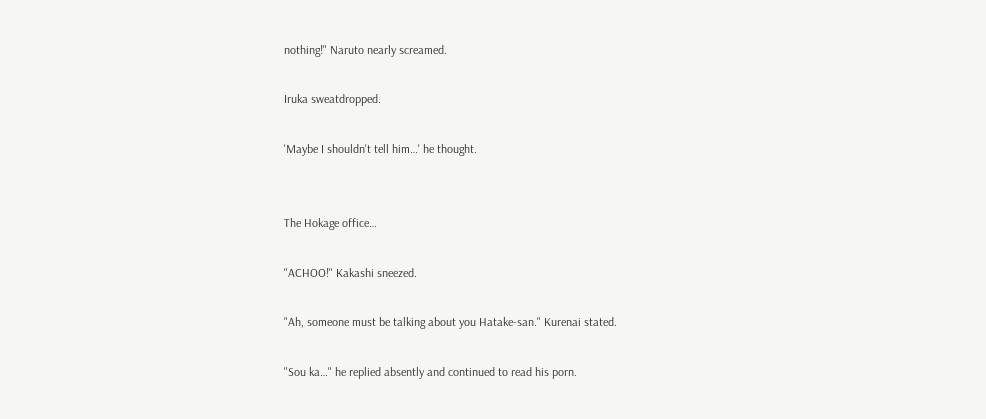nothing!" Naruto nearly screamed.

Iruka sweatdropped.

'Maybe I shouldn't tell him…' he thought.


The Hokage office…

"ACHOO!" Kakashi sneezed.

"Ah, someone must be talking about you Hatake-san." Kurenai stated.

"Sou ka…" he replied absently and continued to read his porn.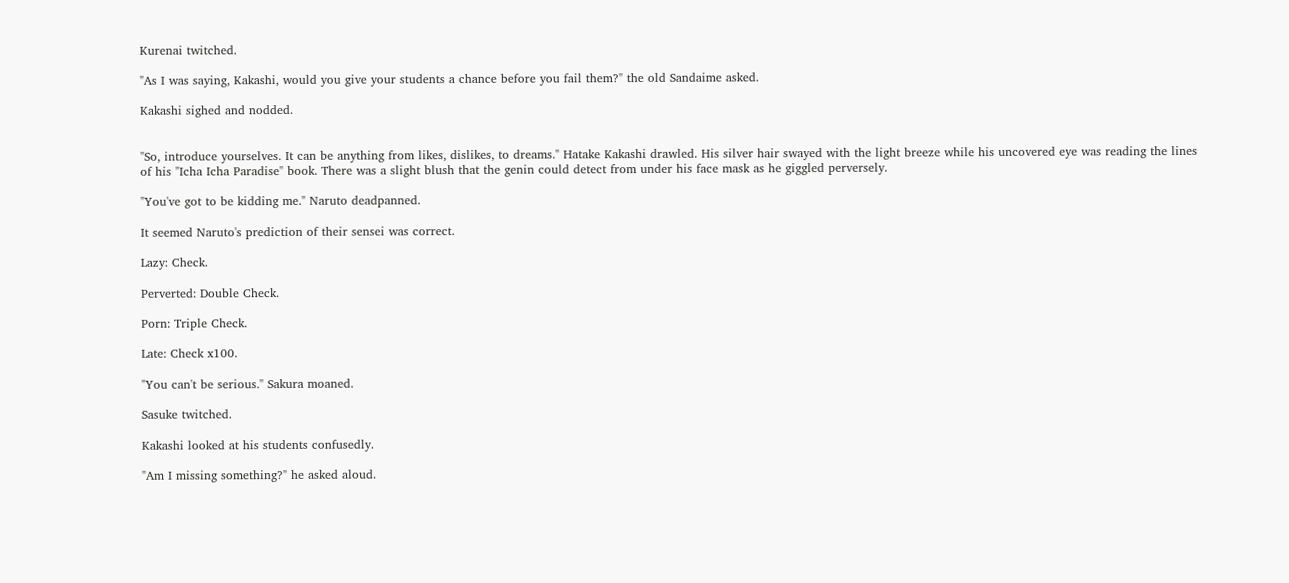Kurenai twitched.

"As I was saying, Kakashi, would you give your students a chance before you fail them?" the old Sandaime asked.

Kakashi sighed and nodded.


"So, introduce yourselves. It can be anything from likes, dislikes, to dreams." Hatake Kakashi drawled. His silver hair swayed with the light breeze while his uncovered eye was reading the lines of his "Icha Icha Paradise" book. There was a slight blush that the genin could detect from under his face mask as he giggled perversely.

"You've got to be kidding me." Naruto deadpanned.

It seemed Naruto's prediction of their sensei was correct.

Lazy: Check.

Perverted: Double Check.

Porn: Triple Check.

Late: Check x100.

"You can't be serious." Sakura moaned.

Sasuke twitched.

Kakashi looked at his students confusedly.

"Am I missing something?" he asked aloud.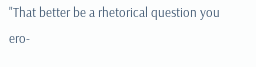"That better be a rhetorical question you ero-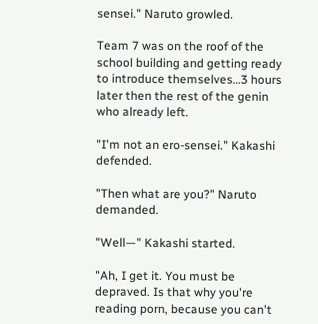sensei." Naruto growled.

Team 7 was on the roof of the school building and getting ready to introduce themselves…3 hours later then the rest of the genin who already left.

"I'm not an ero-sensei." Kakashi defended.

"Then what are you?" Naruto demanded.

"Well—" Kakashi started.

"Ah, I get it. You must be depraved. Is that why you're reading porn, because you can't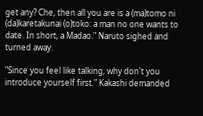get any? Che, then all you are is a (ma)tomo ni (da)karetakunai (o)toko: a man no one wants to date. In short, a Madao." Naruto sighed and turned away.

"Since you feel like talking, why don't you introduce yourself first." Kakashi demanded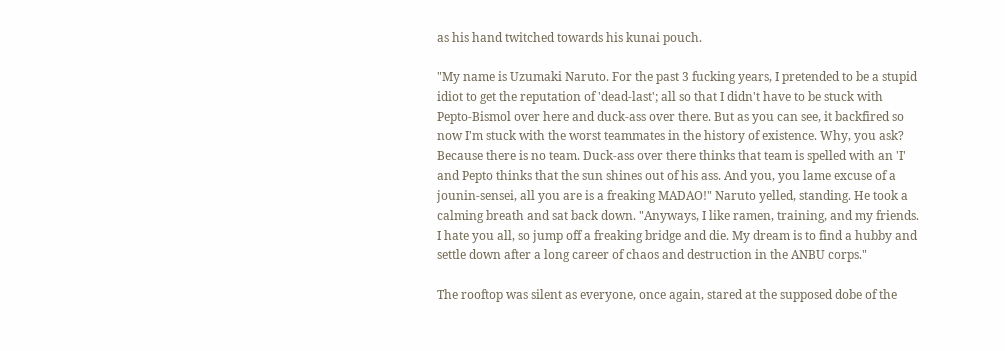as his hand twitched towards his kunai pouch.

"My name is Uzumaki Naruto. For the past 3 fucking years, I pretended to be a stupid idiot to get the reputation of 'dead-last'; all so that I didn't have to be stuck with Pepto-Bismol over here and duck-ass over there. But as you can see, it backfired so now I'm stuck with the worst teammates in the history of existence. Why, you ask? Because there is no team. Duck-ass over there thinks that team is spelled with an 'I' and Pepto thinks that the sun shines out of his ass. And you, you lame excuse of a jounin-sensei, all you are is a freaking MADAO!" Naruto yelled, standing. He took a calming breath and sat back down. "Anyways, I like ramen, training, and my friends. I hate you all, so jump off a freaking bridge and die. My dream is to find a hubby and settle down after a long career of chaos and destruction in the ANBU corps."

The rooftop was silent as everyone, once again, stared at the supposed dobe of the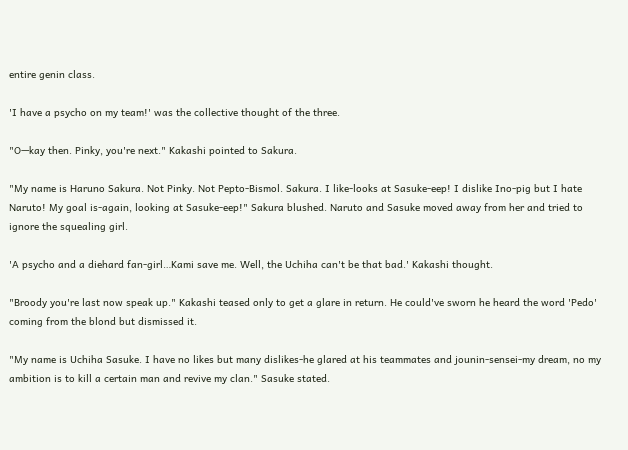entire genin class.

'I have a psycho on my team!' was the collective thought of the three.

"O—kay then. Pinky, you're next." Kakashi pointed to Sakura.

"My name is Haruno Sakura. Not Pinky. Not Pepto-Bismol. Sakura. I like-looks at Sasuke-eep! I dislike Ino-pig but I hate Naruto! My goal is-again, looking at Sasuke-eep!" Sakura blushed. Naruto and Sasuke moved away from her and tried to ignore the squealing girl.

'A psycho and a diehard fan-girl…Kami save me. Well, the Uchiha can't be that bad.' Kakashi thought.

"Broody you're last now speak up." Kakashi teased only to get a glare in return. He could've sworn he heard the word 'Pedo' coming from the blond but dismissed it.

"My name is Uchiha Sasuke. I have no likes but many dislikes-he glared at his teammates and jounin-sensei-my dream, no my ambition is to kill a certain man and revive my clan." Sasuke stated.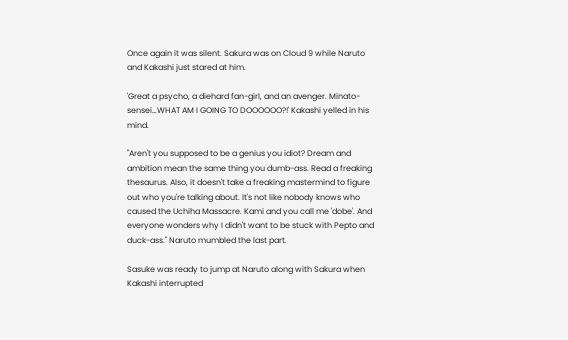Once again it was silent. Sakura was on Cloud 9 while Naruto and Kakashi just stared at him.

'Great a psycho, a diehard fan-girl, and an avenger. Minato-sensei…WHAT AM I GOING TO DOOOOOO?!' Kakashi yelled in his mind.

"Aren't you supposed to be a genius you idiot? Dream and ambition mean the same thing you dumb-ass. Read a freaking thesaurus. Also, it doesn't take a freaking mastermind to figure out who you're talking about. It's not like nobody knows who caused the Uchiha Massacre. Kami and you call me 'dobe'. And everyone wonders why I didn't want to be stuck with Pepto and duck-ass." Naruto mumbled the last part.

Sasuke was ready to jump at Naruto along with Sakura when Kakashi interrupted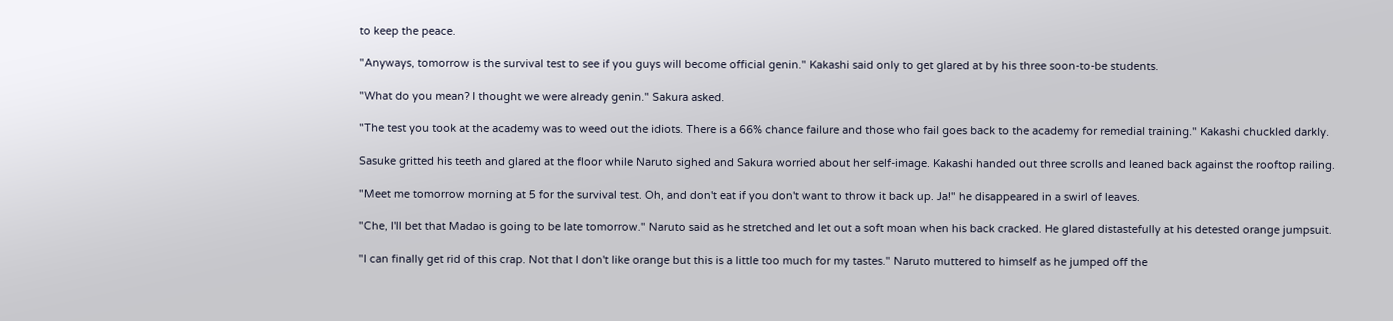to keep the peace.

"Anyways, tomorrow is the survival test to see if you guys will become official genin." Kakashi said only to get glared at by his three soon-to-be students.

"What do you mean? I thought we were already genin." Sakura asked.

"The test you took at the academy was to weed out the idiots. There is a 66% chance failure and those who fail goes back to the academy for remedial training." Kakashi chuckled darkly.

Sasuke gritted his teeth and glared at the floor while Naruto sighed and Sakura worried about her self-image. Kakashi handed out three scrolls and leaned back against the rooftop railing.

"Meet me tomorrow morning at 5 for the survival test. Oh, and don't eat if you don't want to throw it back up. Ja!" he disappeared in a swirl of leaves.

"Che, I'll bet that Madao is going to be late tomorrow." Naruto said as he stretched and let out a soft moan when his back cracked. He glared distastefully at his detested orange jumpsuit.

"I can finally get rid of this crap. Not that I don't like orange but this is a little too much for my tastes." Naruto muttered to himself as he jumped off the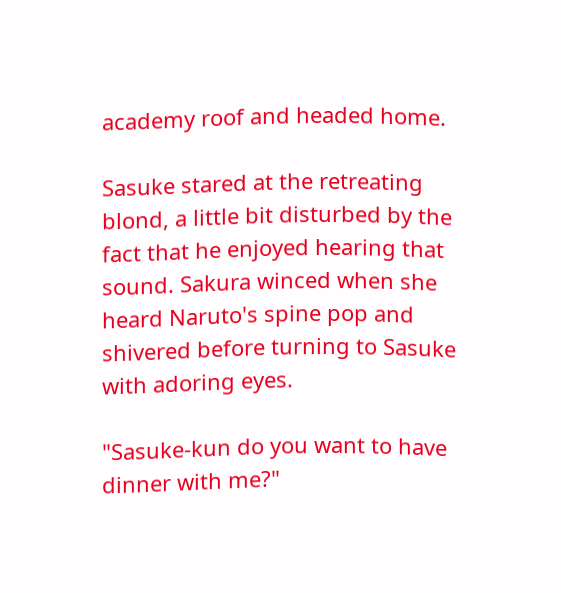academy roof and headed home.

Sasuke stared at the retreating blond, a little bit disturbed by the fact that he enjoyed hearing that sound. Sakura winced when she heard Naruto's spine pop and shivered before turning to Sasuke with adoring eyes.

"Sasuke-kun do you want to have dinner with me?"